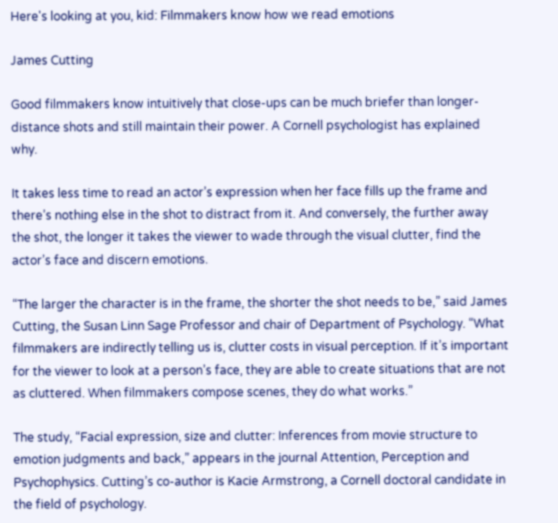Here's looking at you, kid: Filmmakers know how we read emotions

James Cutting

Good filmmakers know intuitively that close-ups can be much briefer than longer-distance shots and still maintain their power. A Cornell psychologist has explained why.

It takes less time to read an actor’s expression when her face fills up the frame and there’s nothing else in the shot to distract from it. And conversely, the further away the shot, the longer it takes the viewer to wade through the visual clutter, find the actor’s face and discern emotions.

“The larger the character is in the frame, the shorter the shot needs to be,” said James Cutting, the Susan Linn Sage Professor and chair of Department of Psychology. “What filmmakers are indirectly telling us is, clutter costs in visual perception. If it’s important for the viewer to look at a person’s face, they are able to create situations that are not as cluttered. When filmmakers compose scenes, they do what works.”

The study, “Facial expression, size and clutter: Inferences from movie structure to emotion judgments and back,” appears in the journal Attention, Perception and Psychophysics. Cutting’s co-author is Kacie Armstrong, a Cornell doctoral candidate in the field of psychology.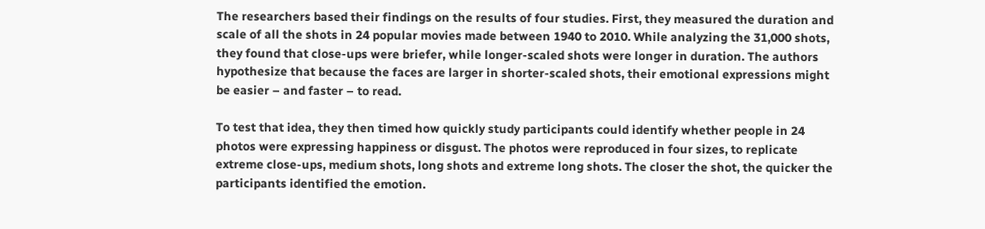The researchers based their findings on the results of four studies. First, they measured the duration and scale of all the shots in 24 popular movies made between 1940 to 2010. While analyzing the 31,000 shots, they found that close-ups were briefer, while longer-scaled shots were longer in duration. The authors hypothesize that because the faces are larger in shorter-scaled shots, their emotional expressions might be easier – and faster – to read.

To test that idea, they then timed how quickly study participants could identify whether people in 24 photos were expressing happiness or disgust. The photos were reproduced in four sizes, to replicate extreme close-ups, medium shots, long shots and extreme long shots. The closer the shot, the quicker the participants identified the emotion.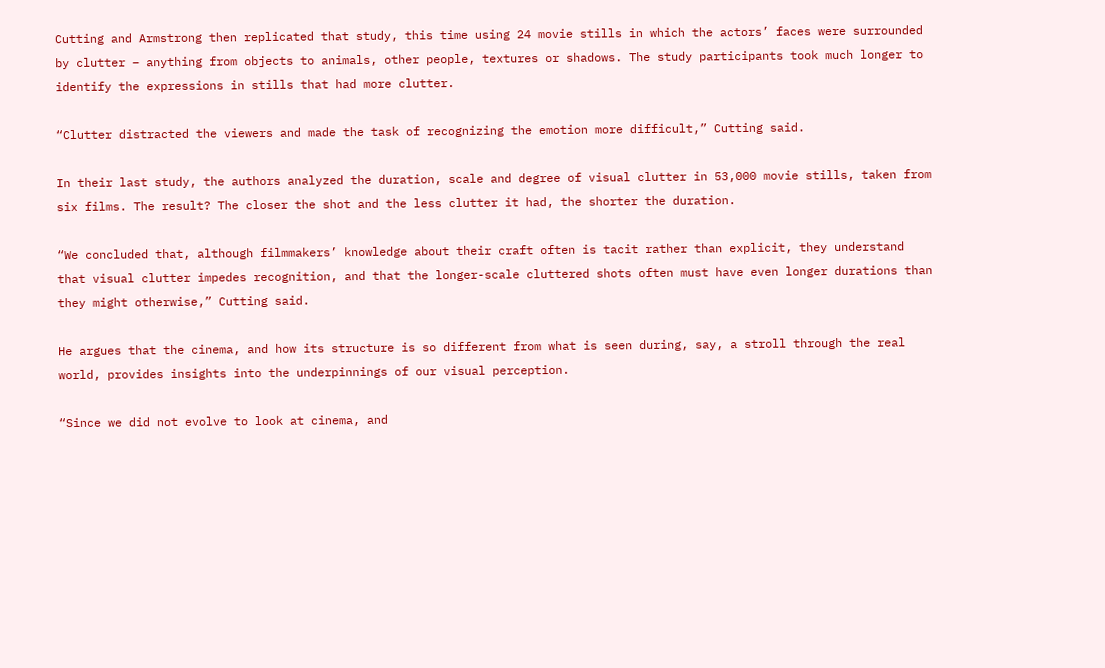Cutting and Armstrong then replicated that study, this time using 24 movie stills in which the actors’ faces were surrounded by clutter – anything from objects to animals, other people, textures or shadows. The study participants took much longer to identify the expressions in stills that had more clutter.

“Clutter distracted the viewers and made the task of recognizing the emotion more difficult,” Cutting said.

In their last study, the authors analyzed the duration, scale and degree of visual clutter in 53,000 movie stills, taken from six films. The result? The closer the shot and the less clutter it had, the shorter the duration.

“We concluded that, although filmmakers’ knowledge about their craft often is tacit rather than explicit, they understand that visual clutter impedes recognition, and that the longer-scale cluttered shots often must have even longer durations than they might otherwise,” Cutting said.

He argues that the cinema, and how its structure is so different from what is seen during, say, a stroll through the real world, provides insights into the underpinnings of our visual perception.

“Since we did not evolve to look at cinema, and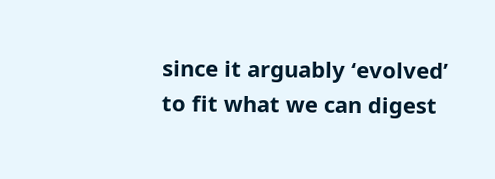since it arguably ‘evolved’ to fit what we can digest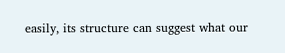easily, its structure can suggest what our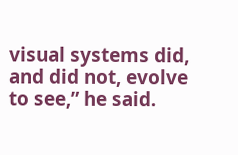visual systems did, and did not, evolve to see,” he said.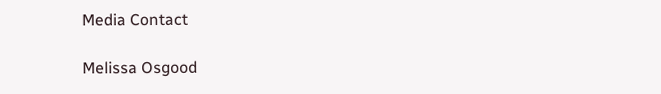Media Contact

Melissa Osgood